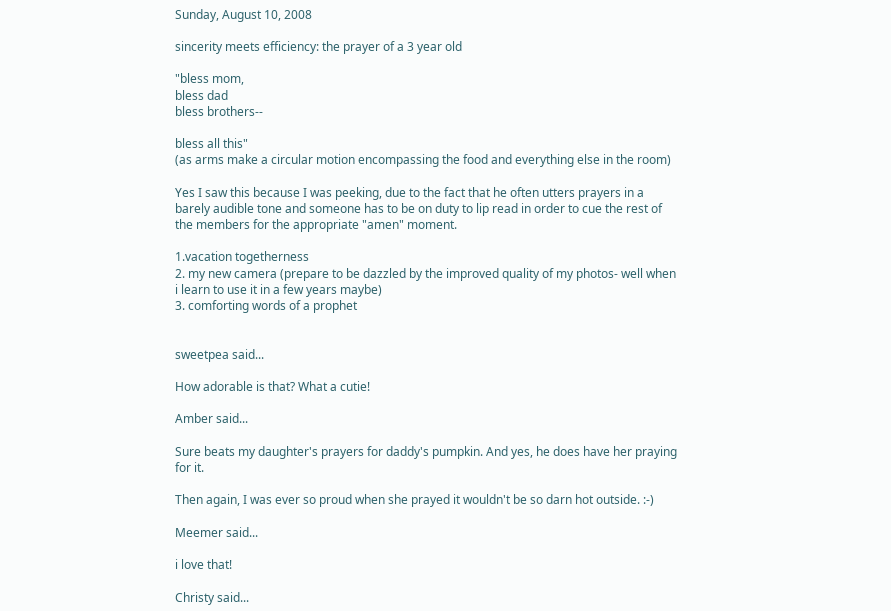Sunday, August 10, 2008

sincerity meets efficiency: the prayer of a 3 year old

"bless mom,
bless dad
bless brothers--

bless all this"
(as arms make a circular motion encompassing the food and everything else in the room)

Yes I saw this because I was peeking, due to the fact that he often utters prayers in a barely audible tone and someone has to be on duty to lip read in order to cue the rest of the members for the appropriate "amen" moment.

1.vacation togetherness
2. my new camera (prepare to be dazzled by the improved quality of my photos- well when i learn to use it in a few years maybe)
3. comforting words of a prophet


sweetpea said...

How adorable is that? What a cutie!

Amber said...

Sure beats my daughter's prayers for daddy's pumpkin. And yes, he does have her praying for it.

Then again, I was ever so proud when she prayed it wouldn't be so darn hot outside. :-)

Meemer said...

i love that!

Christy said...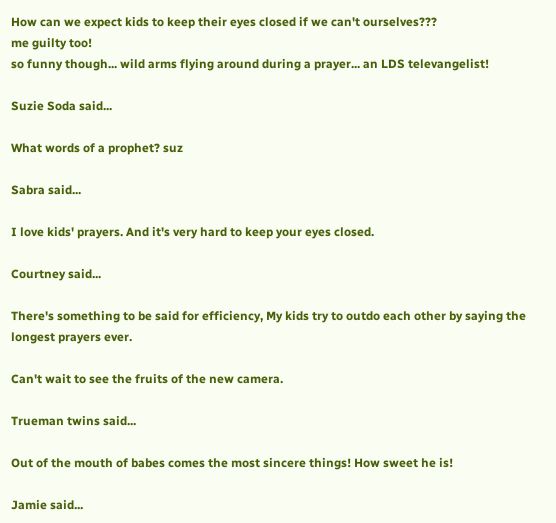How can we expect kids to keep their eyes closed if we can't ourselves???
me guilty too!
so funny though... wild arms flying around during a prayer... an LDS televangelist!

Suzie Soda said...

What words of a prophet? suz

Sabra said...

I love kids' prayers. And it's very hard to keep your eyes closed.

Courtney said...

There's something to be said for efficiency, My kids try to outdo each other by saying the longest prayers ever.

Can't wait to see the fruits of the new camera.

Trueman twins said...

Out of the mouth of babes comes the most sincere things! How sweet he is!

Jamie said...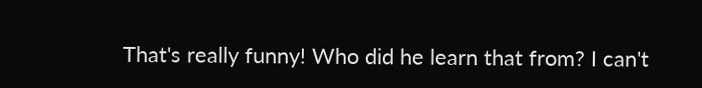That's really funny! Who did he learn that from? I can't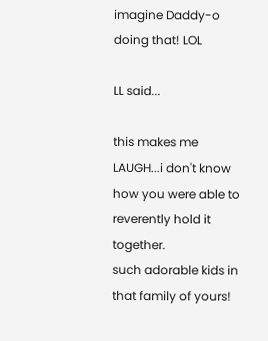imagine Daddy-o doing that! LOL

LL said...

this makes me LAUGH...i don't know how you were able to reverently hold it together.
such adorable kids in that family of yours!